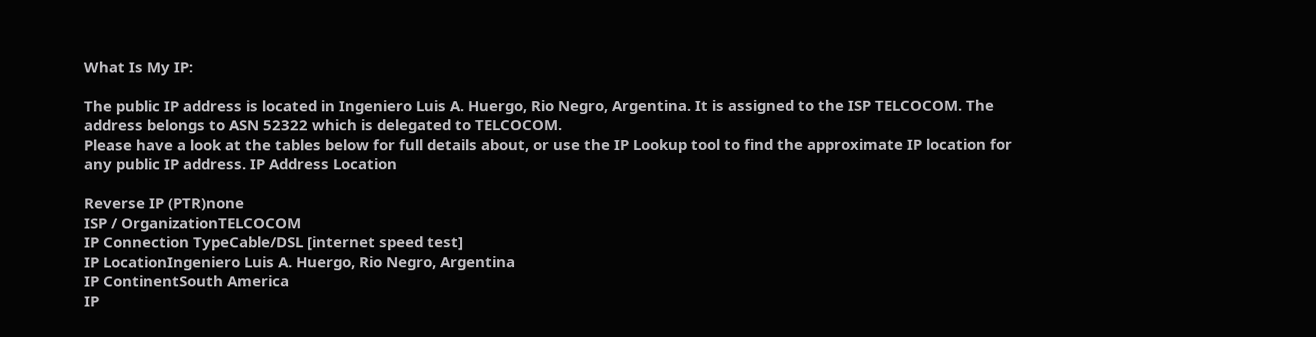What Is My IP:

The public IP address is located in Ingeniero Luis A. Huergo, Rio Negro, Argentina. It is assigned to the ISP TELCOCOM. The address belongs to ASN 52322 which is delegated to TELCOCOM.
Please have a look at the tables below for full details about, or use the IP Lookup tool to find the approximate IP location for any public IP address. IP Address Location

Reverse IP (PTR)none
ISP / OrganizationTELCOCOM
IP Connection TypeCable/DSL [internet speed test]
IP LocationIngeniero Luis A. Huergo, Rio Negro, Argentina
IP ContinentSouth America
IP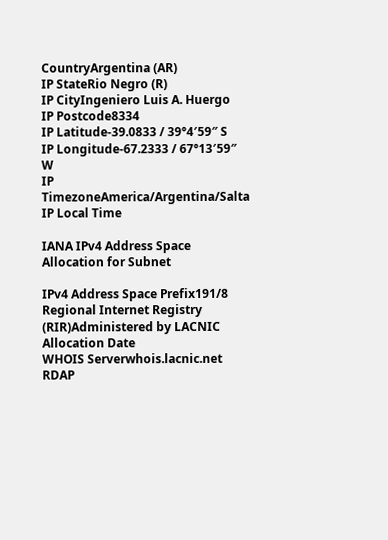CountryArgentina (AR)
IP StateRio Negro (R)
IP CityIngeniero Luis A. Huergo
IP Postcode8334
IP Latitude-39.0833 / 39°4′59″ S
IP Longitude-67.2333 / 67°13′59″ W
IP TimezoneAmerica/Argentina/Salta
IP Local Time

IANA IPv4 Address Space Allocation for Subnet

IPv4 Address Space Prefix191/8
Regional Internet Registry (RIR)Administered by LACNIC
Allocation Date
WHOIS Serverwhois.lacnic.net
RDAP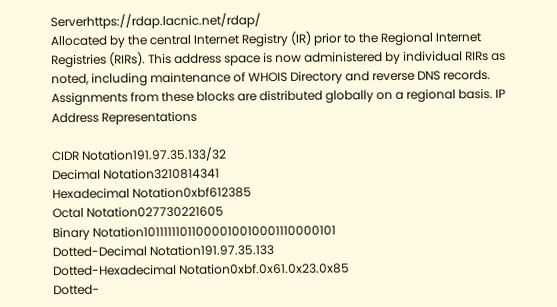Serverhttps://rdap.lacnic.net/rdap/
Allocated by the central Internet Registry (IR) prior to the Regional Internet Registries (RIRs). This address space is now administered by individual RIRs as noted, including maintenance of WHOIS Directory and reverse DNS records. Assignments from these blocks are distributed globally on a regional basis. IP Address Representations

CIDR Notation191.97.35.133/32
Decimal Notation3210814341
Hexadecimal Notation0xbf612385
Octal Notation027730221605
Binary Notation10111111011000010010001110000101
Dotted-Decimal Notation191.97.35.133
Dotted-Hexadecimal Notation0xbf.0x61.0x23.0x85
Dotted-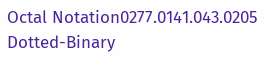Octal Notation0277.0141.043.0205
Dotted-Binary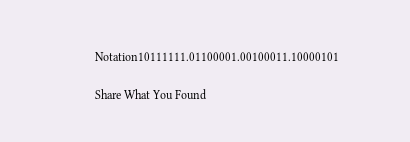Notation10111111.01100001.00100011.10000101

Share What You Found